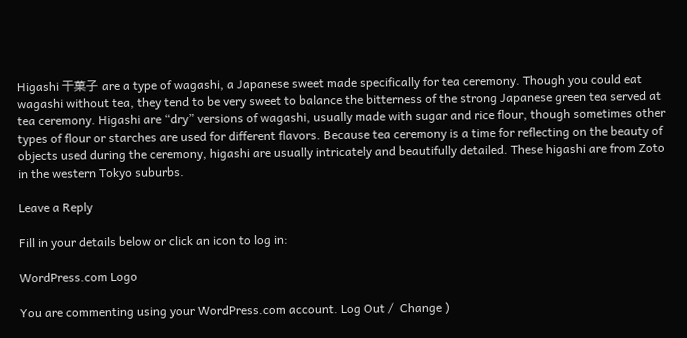Higashi 干菓子 are a type of wagashi, a Japanese sweet made specifically for tea ceremony. Though you could eat wagashi without tea, they tend to be very sweet to balance the bitterness of the strong Japanese green tea served at tea ceremony. Higashi are “dry” versions of wagashi, usually made with sugar and rice flour, though sometimes other types of flour or starches are used for different flavors. Because tea ceremony is a time for reflecting on the beauty of objects used during the ceremony, higashi are usually intricately and beautifully detailed. These higashi are from Zoto in the western Tokyo suburbs.

Leave a Reply

Fill in your details below or click an icon to log in:

WordPress.com Logo

You are commenting using your WordPress.com account. Log Out /  Change )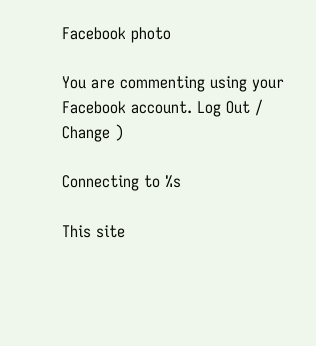Facebook photo

You are commenting using your Facebook account. Log Out /  Change )

Connecting to %s

This site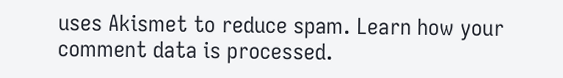uses Akismet to reduce spam. Learn how your comment data is processed.